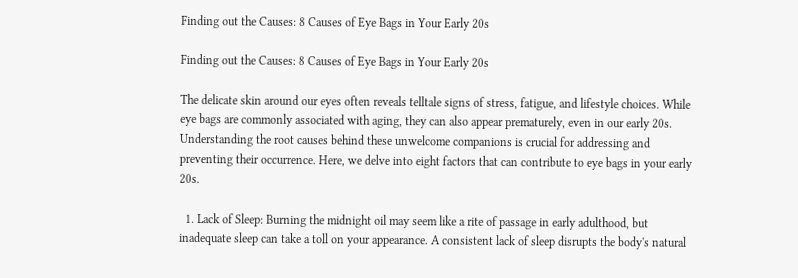Finding out the Causes: 8 Causes of Eye Bags in Your Early 20s

Finding out the Causes: 8 Causes of Eye Bags in Your Early 20s

The delicate skin around our eyes often reveals telltale signs of stress, fatigue, and lifestyle choices. While eye bags are commonly associated with aging, they can also appear prematurely, even in our early 20s. Understanding the root causes behind these unwelcome companions is crucial for addressing and preventing their occurrence. Here, we delve into eight factors that can contribute to eye bags in your early 20s.

  1. Lack of Sleep: Burning the midnight oil may seem like a rite of passage in early adulthood, but inadequate sleep can take a toll on your appearance. A consistent lack of sleep disrupts the body's natural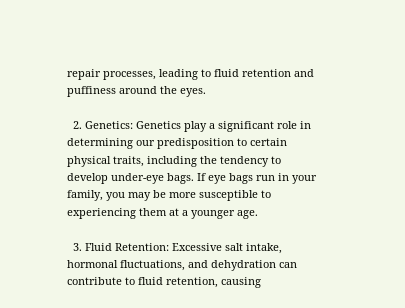repair processes, leading to fluid retention and puffiness around the eyes.

  2. Genetics: Genetics play a significant role in determining our predisposition to certain physical traits, including the tendency to develop under-eye bags. If eye bags run in your family, you may be more susceptible to experiencing them at a younger age.

  3. Fluid Retention: Excessive salt intake, hormonal fluctuations, and dehydration can contribute to fluid retention, causing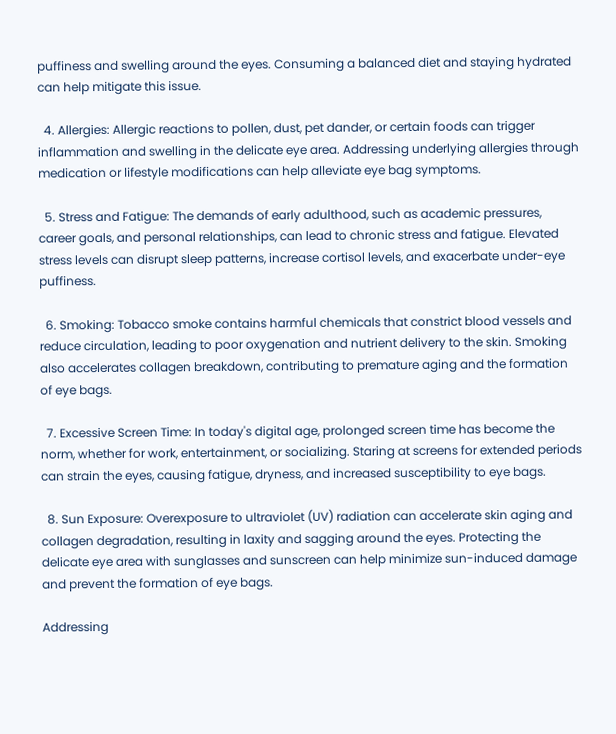puffiness and swelling around the eyes. Consuming a balanced diet and staying hydrated can help mitigate this issue.

  4. Allergies: Allergic reactions to pollen, dust, pet dander, or certain foods can trigger inflammation and swelling in the delicate eye area. Addressing underlying allergies through medication or lifestyle modifications can help alleviate eye bag symptoms.

  5. Stress and Fatigue: The demands of early adulthood, such as academic pressures, career goals, and personal relationships, can lead to chronic stress and fatigue. Elevated stress levels can disrupt sleep patterns, increase cortisol levels, and exacerbate under-eye puffiness.

  6. Smoking: Tobacco smoke contains harmful chemicals that constrict blood vessels and reduce circulation, leading to poor oxygenation and nutrient delivery to the skin. Smoking also accelerates collagen breakdown, contributing to premature aging and the formation of eye bags.

  7. Excessive Screen Time: In today's digital age, prolonged screen time has become the norm, whether for work, entertainment, or socializing. Staring at screens for extended periods can strain the eyes, causing fatigue, dryness, and increased susceptibility to eye bags.

  8. Sun Exposure: Overexposure to ultraviolet (UV) radiation can accelerate skin aging and collagen degradation, resulting in laxity and sagging around the eyes. Protecting the delicate eye area with sunglasses and sunscreen can help minimize sun-induced damage and prevent the formation of eye bags.

Addressing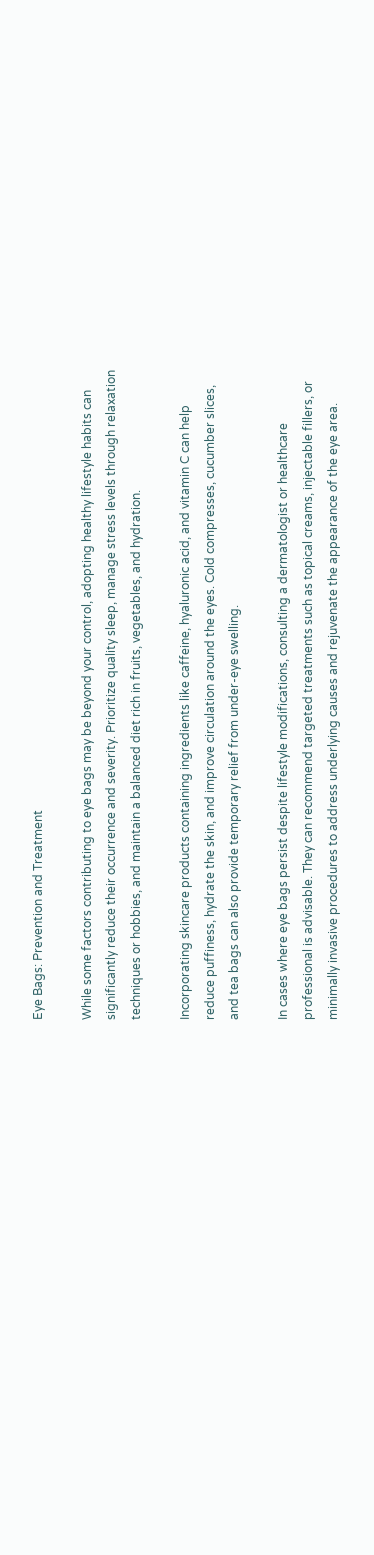Eye Bags: Prevention and Treatment

While some factors contributing to eye bags may be beyond your control, adopting healthy lifestyle habits can significantly reduce their occurrence and severity. Prioritize quality sleep, manage stress levels through relaxation techniques or hobbies, and maintain a balanced diet rich in fruits, vegetables, and hydration.

Incorporating skincare products containing ingredients like caffeine, hyaluronic acid, and vitamin C can help reduce puffiness, hydrate the skin, and improve circulation around the eyes. Cold compresses, cucumber slices, and tea bags can also provide temporary relief from under-eye swelling.

In cases where eye bags persist despite lifestyle modifications, consulting a dermatologist or healthcare professional is advisable. They can recommend targeted treatments such as topical creams, injectable fillers, or minimally invasive procedures to address underlying causes and rejuvenate the appearance of the eye area.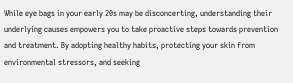While eye bags in your early 20s may be disconcerting, understanding their underlying causes empowers you to take proactive steps towards prevention and treatment. By adopting healthy habits, protecting your skin from environmental stressors, and seeking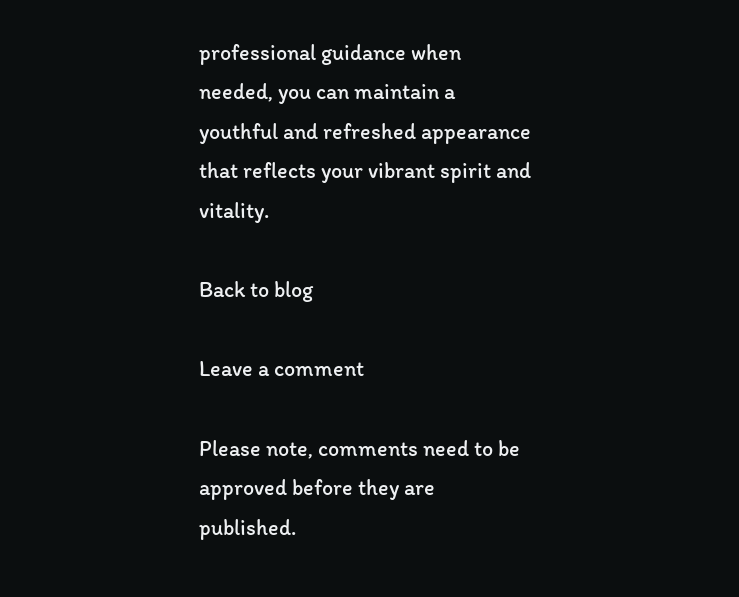professional guidance when needed, you can maintain a youthful and refreshed appearance that reflects your vibrant spirit and vitality.

Back to blog

Leave a comment

Please note, comments need to be approved before they are published.